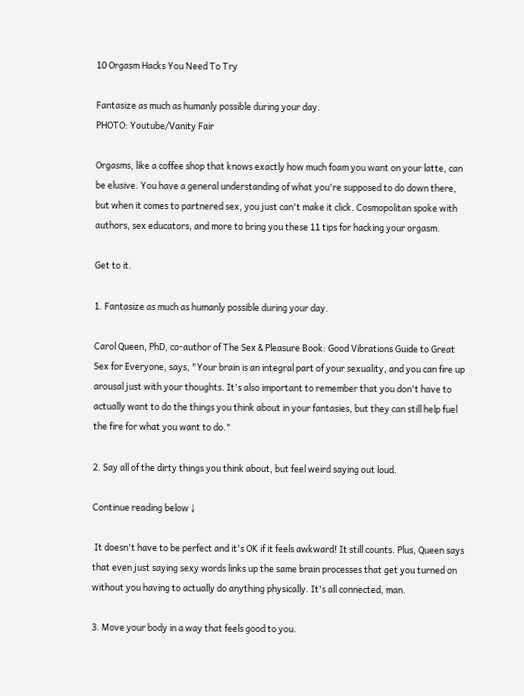10 Orgasm Hacks You Need To Try

Fantasize as much as humanly possible during your day.
PHOTO: Youtube/Vanity Fair

Orgasms, like a coffee shop that knows exactly how much foam you want on your latte, can be elusive. You have a general understanding of what you're supposed to do down there, but when it comes to partnered sex, you just can't make it click. Cosmopolitan spoke with authors, sex educators, and more to bring you these 11 tips for hacking your orgasm.

Get to it.

1. Fantasize as much as humanly possible during your day.

Carol Queen, PhD, co-author of The Sex & Pleasure Book: Good Vibrations Guide to Great Sex for Everyone, says, "Your brain is an integral part of your sexuality, and you can fire up arousal just with your thoughts. It's also important to remember that you don't have to actually want to do the things you think about in your fantasies, but they can still help fuel the fire for what you want to do."

2. Say all of the dirty things you think about, but feel weird saying out loud.

Continue reading below ↓

 It doesn't have to be perfect and it's OK if it feels awkward! It still counts. Plus, Queen says that even just saying sexy words links up the same brain processes that get you turned on without you having to actually do anything physically. It's all connected, man.

3. Move your body in a way that feels good to you.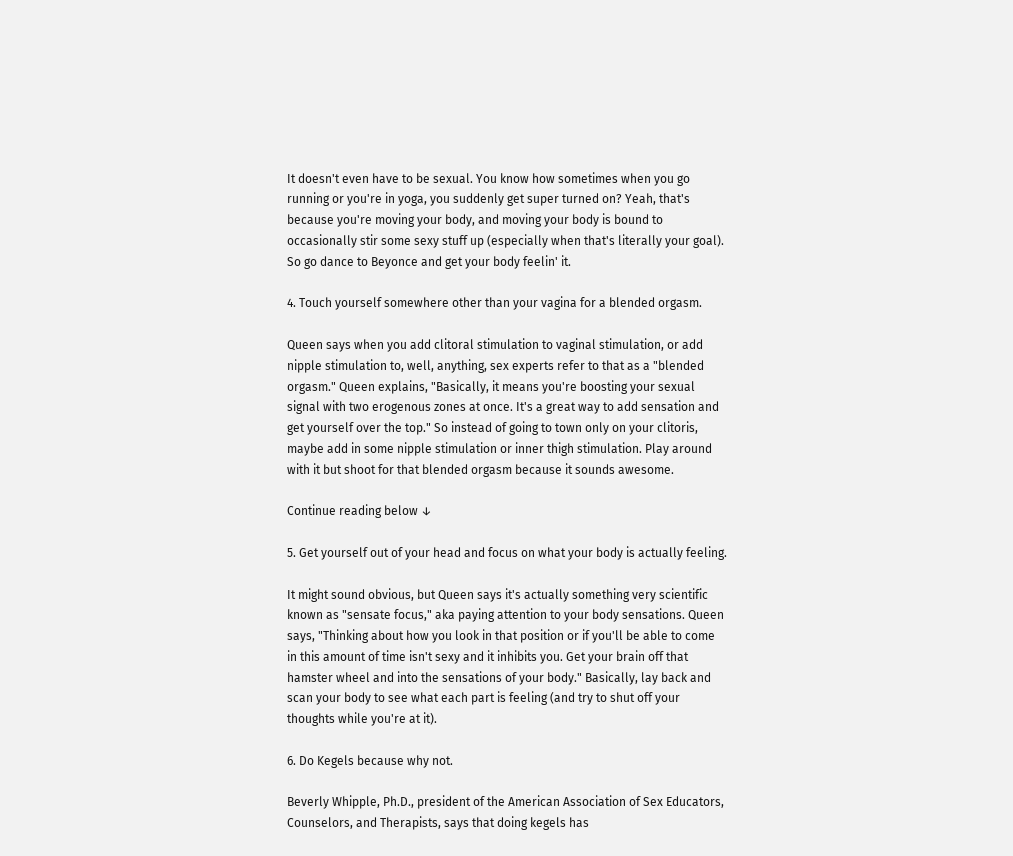It doesn't even have to be sexual. You know how sometimes when you go running or you're in yoga, you suddenly get super turned on? Yeah, that's because you're moving your body, and moving your body is bound to occasionally stir some sexy stuff up (especially when that's literally your goal). So go dance to Beyonce and get your body feelin' it.

4. Touch yourself somewhere other than your vagina for a blended orgasm.

Queen says when you add clitoral stimulation to vaginal stimulation, or add nipple stimulation to, well, anything, sex experts refer to that as a "blended orgasm." Queen explains, "Basically, it means you're boosting your sexual signal with two erogenous zones at once. It's a great way to add sensation and get yourself over the top." So instead of going to town only on your clitoris, maybe add in some nipple stimulation or inner thigh stimulation. Play around with it but shoot for that blended orgasm because it sounds awesome.

Continue reading below ↓

5. Get yourself out of your head and focus on what your body is actually feeling.

It might sound obvious, but Queen says it's actually something very scientific known as "sensate focus," aka paying attention to your body sensations. Queen says, "Thinking about how you look in that position or if you'll be able to come in this amount of time isn't sexy and it inhibits you. Get your brain off that hamster wheel and into the sensations of your body." Basically, lay back and scan your body to see what each part is feeling (and try to shut off your thoughts while you're at it).

6. Do Kegels because why not.

Beverly Whipple, Ph.D., president of the American Association of Sex Educators, Counselors, and Therapists, says that doing kegels has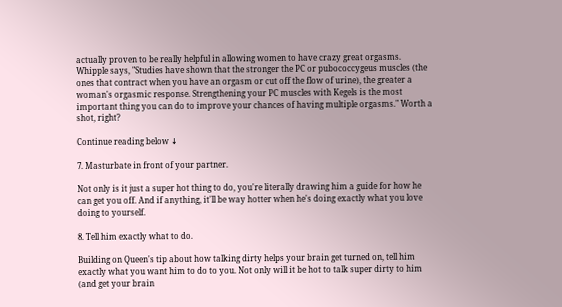actually proven to be really helpful in allowing women to have crazy great orgasms. Whipple says, "Studies have shown that the stronger the PC or pubococcygeus muscles (the ones that contract when you have an orgasm or cut off the flow of urine), the greater a woman's orgasmic response. Strengthening your PC muscles with Kegels is the most important thing you can do to improve your chances of having multiple orgasms." Worth a shot, right?

Continue reading below ↓

7. Masturbate in front of your partner.

Not only is it just a super hot thing to do, you're literally drawing him a guide for how he can get you off. And if anything, it'll be way hotter when he's doing exactly what you love doing to yourself.

8. Tell him exactly what to do.

Building on Queen's tip about how talking dirty helps your brain get turned on, tell him exactly what you want him to do to you. Not only will it be hot to talk super dirty to him (and get your brain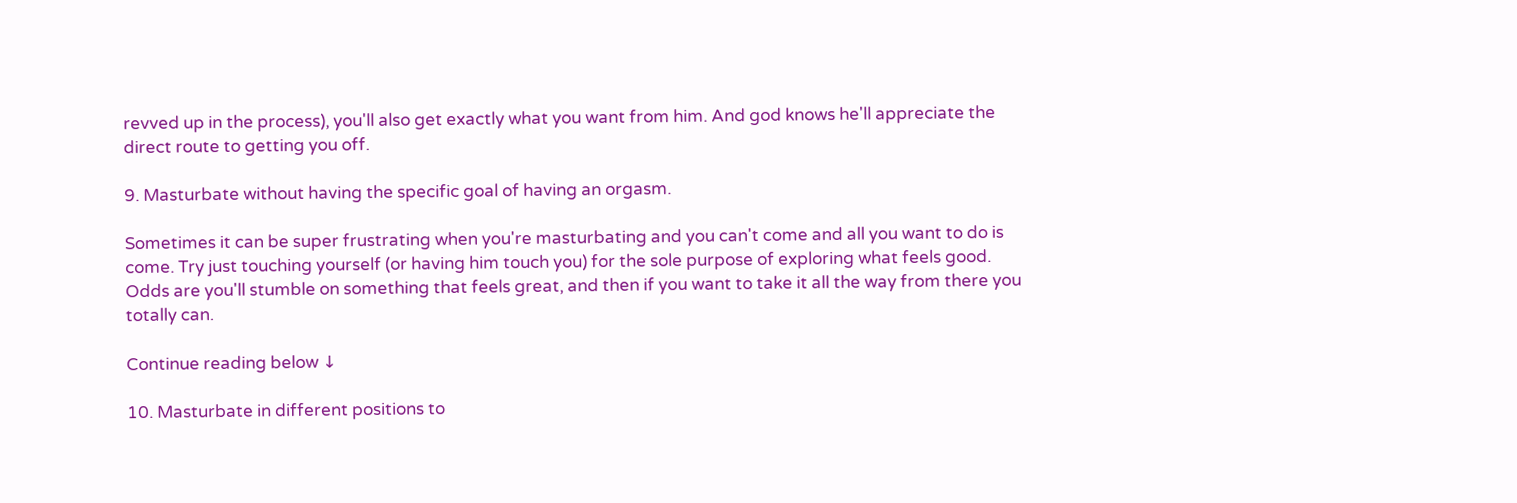revved up in the process), you'll also get exactly what you want from him. And god knows he'll appreciate the direct route to getting you off.

9. Masturbate without having the specific goal of having an orgasm.

Sometimes it can be super frustrating when you're masturbating and you can't come and all you want to do is come. Try just touching yourself (or having him touch you) for the sole purpose of exploring what feels good. Odds are you'll stumble on something that feels great, and then if you want to take it all the way from there you totally can.

Continue reading below ↓

10. Masturbate in different positions to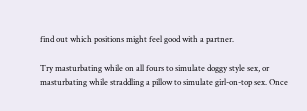find out which positions might feel good with a partner.

Try masturbating while on all fours to simulate doggy style sex, or masturbating while straddling a pillow to simulate girl-on-top sex. Once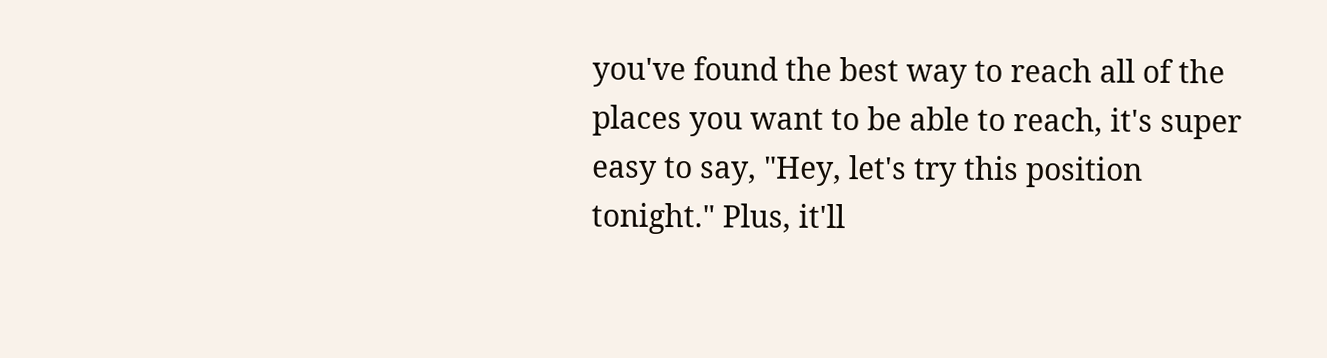you've found the best way to reach all of the places you want to be able to reach, it's super easy to say, "Hey, let's try this position tonight." Plus, it'll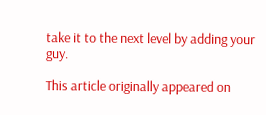take it to the next level by adding your guy.

This article originally appeared on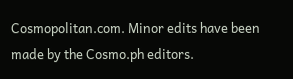Cosmopolitan.com. Minor edits have been made by the Cosmo.ph editors.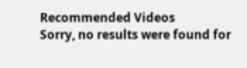Recommended Videos
Sorry, no results were found for